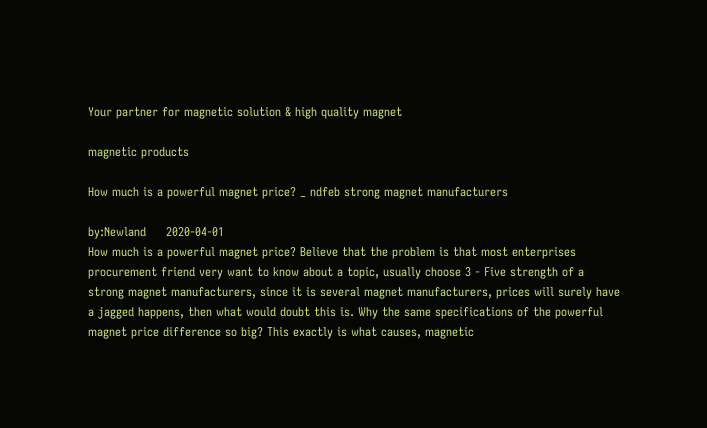Your partner for magnetic solution & high quality magnet

magnetic products

How much is a powerful magnet price? _ ndfeb strong magnet manufacturers

by:Newland     2020-04-01
How much is a powerful magnet price? Believe that the problem is that most enterprises procurement friend very want to know about a topic, usually choose 3 - Five strength of a strong magnet manufacturers, since it is several magnet manufacturers, prices will surely have a jagged happens, then what would doubt this is. Why the same specifications of the powerful magnet price difference so big? This exactly is what causes, magnetic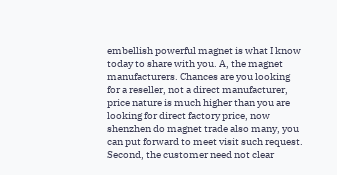embellish powerful magnet is what I know today to share with you. A, the magnet manufacturers. Chances are you looking for a reseller, not a direct manufacturer, price nature is much higher than you are looking for direct factory price, now shenzhen do magnet trade also many, you can put forward to meet visit such request. Second, the customer need not clear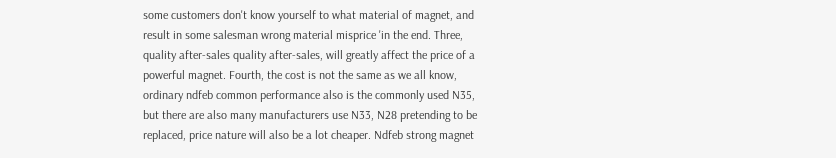some customers don't know yourself to what material of magnet, and result in some salesman wrong material misprice 'in the end. Three, quality after-sales quality after-sales, will greatly affect the price of a powerful magnet. Fourth, the cost is not the same as we all know, ordinary ndfeb common performance also is the commonly used N35, but there are also many manufacturers use N33, N28 pretending to be replaced, price nature will also be a lot cheaper. Ndfeb strong magnet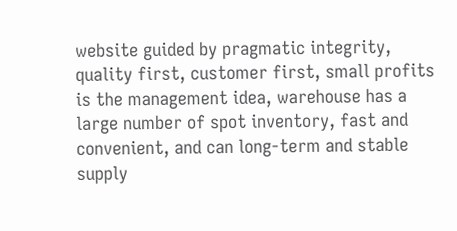website guided by pragmatic integrity, quality first, customer first, small profits is the management idea, warehouse has a large number of spot inventory, fast and convenient, and can long-term and stable supply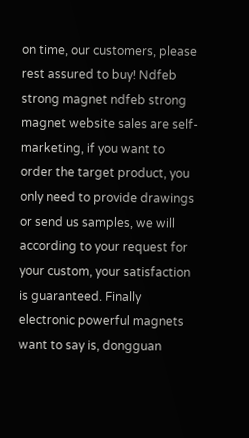on time, our customers, please rest assured to buy! Ndfeb strong magnet ndfeb strong magnet website sales are self-marketing, if you want to order the target product, you only need to provide drawings or send us samples, we will according to your request for your custom, your satisfaction is guaranteed. Finally electronic powerful magnets want to say is, dongguan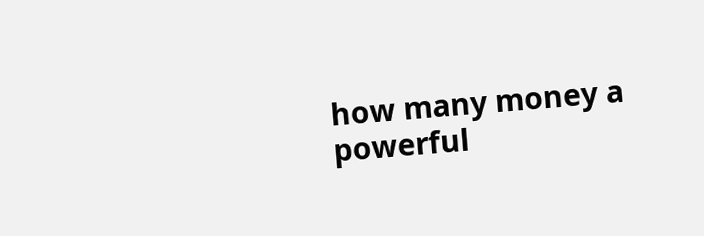how many money a powerful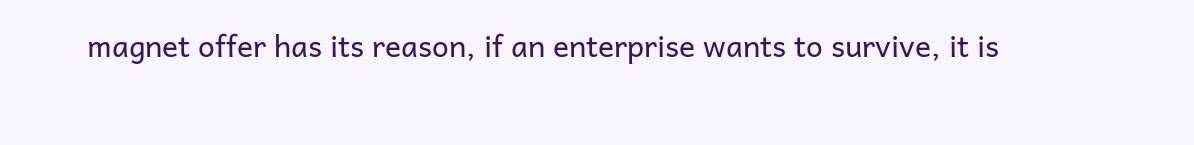magnet offer has its reason, if an enterprise wants to survive, it is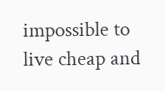impossible to live cheap and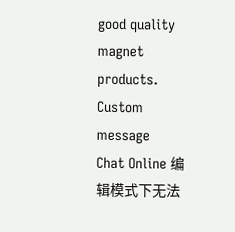good quality magnet products.
Custom message
Chat Online 编辑模式下无法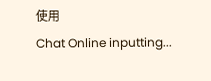使用
Chat Online inputting...